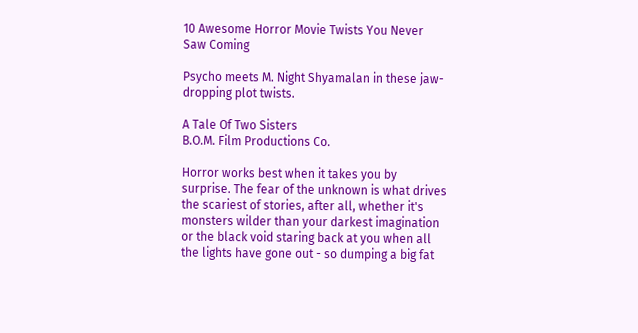10 Awesome Horror Movie Twists You Never Saw Coming

Psycho meets M. Night Shyamalan in these jaw-dropping plot twists.

A Tale Of Two Sisters
B.O.M. Film Productions Co.

Horror works best when it takes you by surprise. The fear of the unknown is what drives the scariest of stories, after all, whether it's monsters wilder than your darkest imagination or the black void staring back at you when all the lights have gone out - so dumping a big fat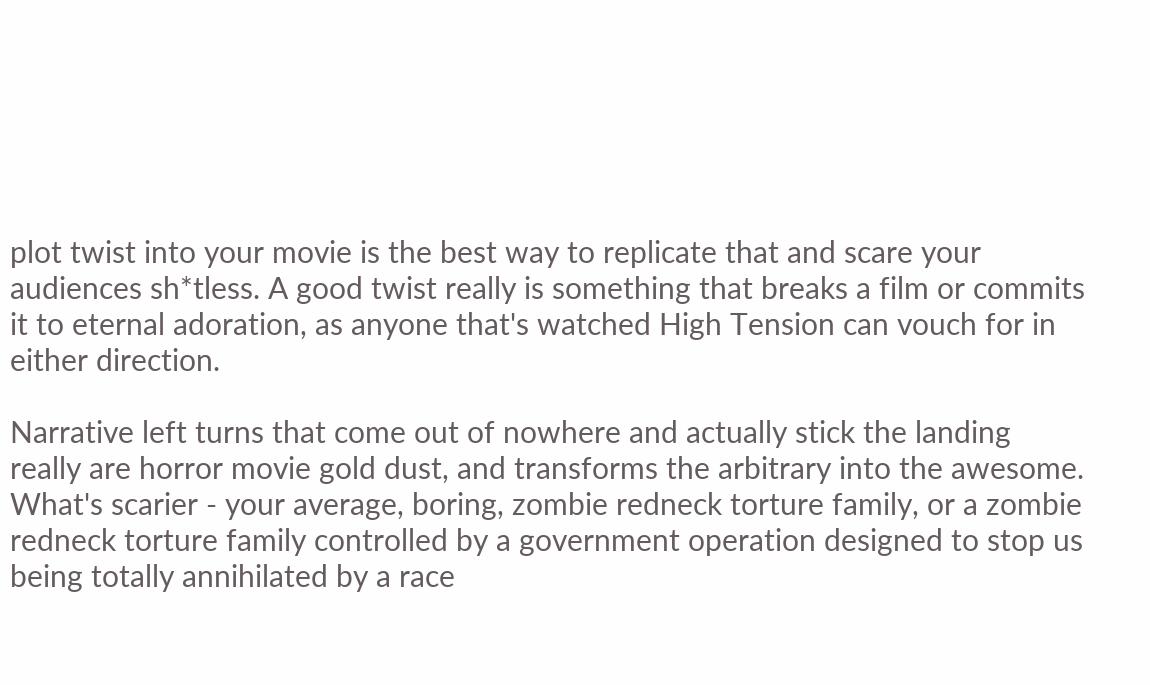plot twist into your movie is the best way to replicate that and scare your audiences sh*tless. A good twist really is something that breaks a film or commits it to eternal adoration, as anyone that's watched High Tension can vouch for in either direction.

Narrative left turns that come out of nowhere and actually stick the landing really are horror movie gold dust, and transforms the arbitrary into the awesome. What's scarier - your average, boring, zombie redneck torture family, or a zombie redneck torture family controlled by a government operation designed to stop us being totally annihilated by a race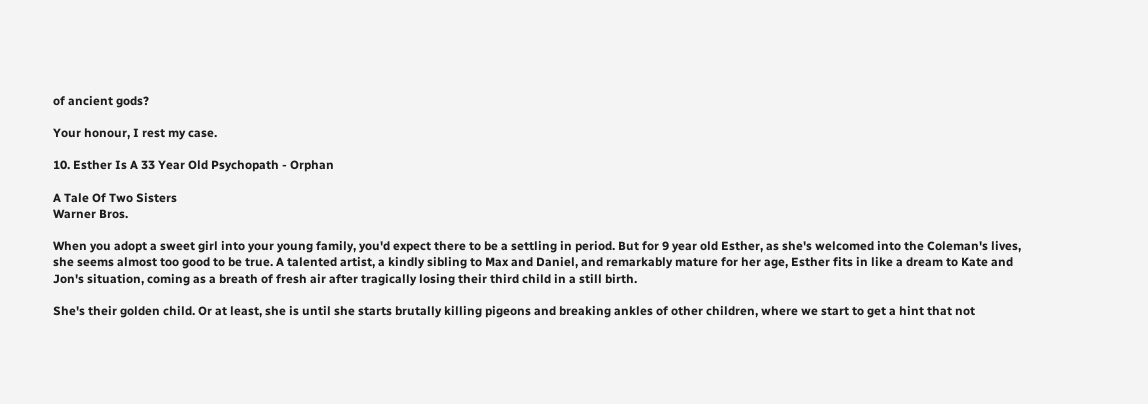of ancient gods?

Your honour, I rest my case.

10. Esther Is A 33 Year Old Psychopath - Orphan

A Tale Of Two Sisters
Warner Bros.

When you adopt a sweet girl into your young family, you'd expect there to be a settling in period. But for 9 year old Esther, as she's welcomed into the Coleman's lives, she seems almost too good to be true. A talented artist, a kindly sibling to Max and Daniel, and remarkably mature for her age, Esther fits in like a dream to Kate and Jon's situation, coming as a breath of fresh air after tragically losing their third child in a still birth.

She's their golden child. Or at least, she is until she starts brutally killing pigeons and breaking ankles of other children, where we start to get a hint that not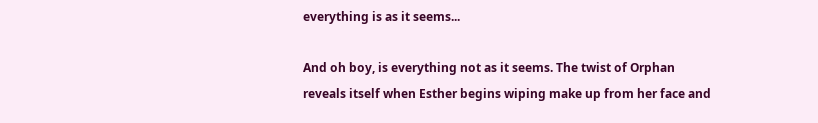everything is as it seems...

And oh boy, is everything not as it seems. The twist of Orphan reveals itself when Esther begins wiping make up from her face and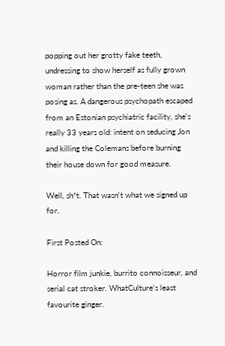popping out her grotty fake teeth, undressing to show herself as fully grown woman rather than the pre-teen she was posing as. A dangerous psychopath escaped from an Estonian psychiatric facility, she's really 33 years old: intent on seducing Jon and killing the Colemans before burning their house down for good measure.

Well, sh*t. That wasn't what we signed up for.

First Posted On:

Horror film junkie, burrito connoisseur, and serial cat stroker. WhatCulture's least favourite ginger.